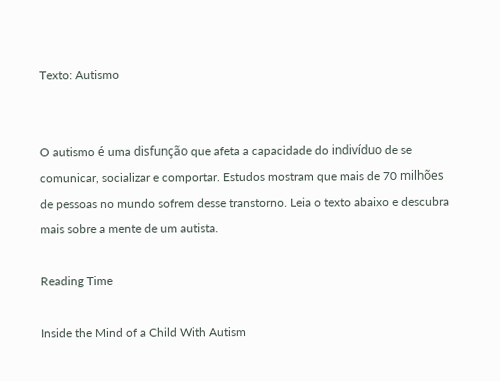Texto: Autismo


O autismo é uma disfunção que afeta a capacidade do indivíduo de se comunicar, socializar e comportar. Estudos mostram que mais de 70 milhões de pessoas no mundo sofrem desse transtorno. Leia o texto abaixo e descubra mais sobre a mente de um autista.

Reading Time

Inside the Mind of a Child With Autism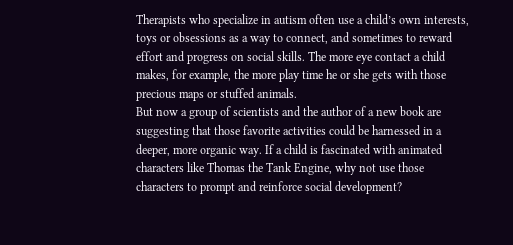Therapists who specialize in autism often use a child’s own interests, toys or obsessions as a way to connect, and sometimes to reward effort and progress on social skills. The more eye contact a child makes, for example, the more play time he or she gets with those precious maps or stuffed animals.
But now a group of scientists and the author of a new book are suggesting that those favorite activities could be harnessed in a deeper, more organic way. If a child is fascinated with animated characters like Thomas the Tank Engine, why not use those characters to prompt and reinforce social development?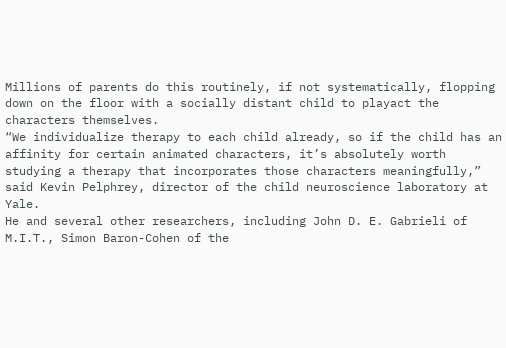Millions of parents do this routinely, if not systematically, flopping down on the floor with a socially distant child to playact the characters themselves.
“We individualize therapy to each child already, so if the child has an affinity for certain animated characters, it’s absolutely worth studying a therapy that incorporates those characters meaningfully,” said Kevin Pelphrey, director of the child neuroscience laboratory at Yale.
He and several other researchers, including John D. E. Gabrieli of M.I.T., Simon Baron-Cohen of the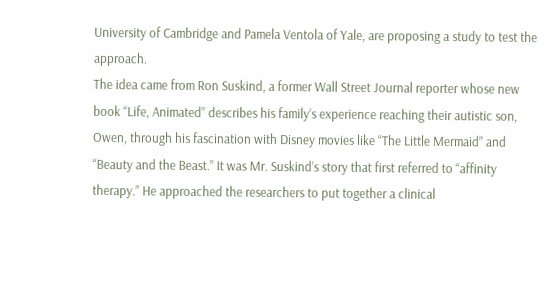University of Cambridge and Pamela Ventola of Yale, are proposing a study to test the approach.
The idea came from Ron Suskind, a former Wall Street Journal reporter whose new book “Life, Animated” describes his family’s experience reaching their autistic son, Owen, through his fascination with Disney movies like “The Little Mermaid” and “Beauty and the Beast.” It was Mr. Suskind’s story that first referred to “affinity therapy.” He approached the researchers to put together a clinical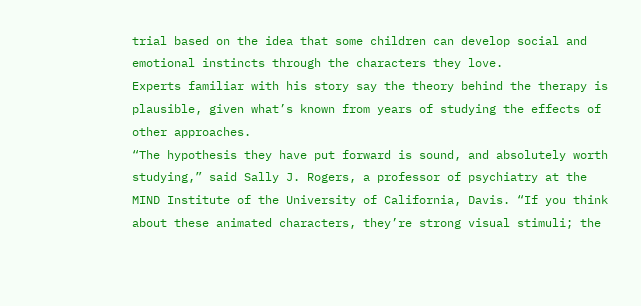trial based on the idea that some children can develop social and emotional instincts through the characters they love.
Experts familiar with his story say the theory behind the therapy is plausible, given what’s known from years of studying the effects of other approaches.
“The hypothesis they have put forward is sound, and absolutely worth studying,” said Sally J. Rogers, a professor of psychiatry at the MIND Institute of the University of California, Davis. “If you think about these animated characters, they’re strong visual stimuli; the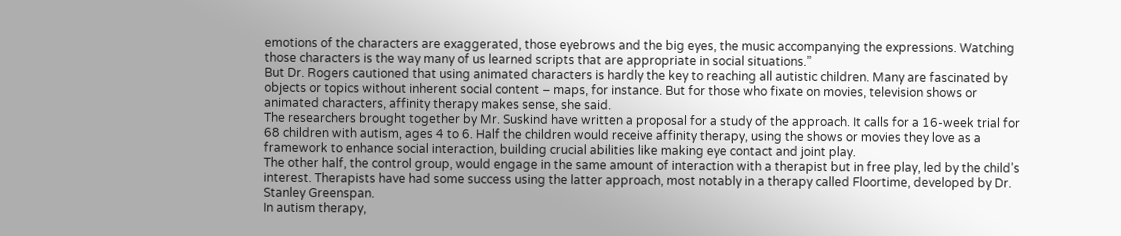emotions of the characters are exaggerated, those eyebrows and the big eyes, the music accompanying the expressions. Watching those characters is the way many of us learned scripts that are appropriate in social situations.”
But Dr. Rogers cautioned that using animated characters is hardly the key to reaching all autistic children. Many are fascinated by objects or topics without inherent social content – maps, for instance. But for those who fixate on movies, television shows or animated characters, affinity therapy makes sense, she said.
The researchers brought together by Mr. Suskind have written a proposal for a study of the approach. It calls for a 16-week trial for 68 children with autism, ages 4 to 6. Half the children would receive affinity therapy, using the shows or movies they love as a framework to enhance social interaction, building crucial abilities like making eye contact and joint play.
The other half, the control group, would engage in the same amount of interaction with a therapist but in free play, led by the child’s interest. Therapists have had some success using the latter approach, most notably in a therapy called Floortime, developed by Dr. Stanley Greenspan.
In autism therapy,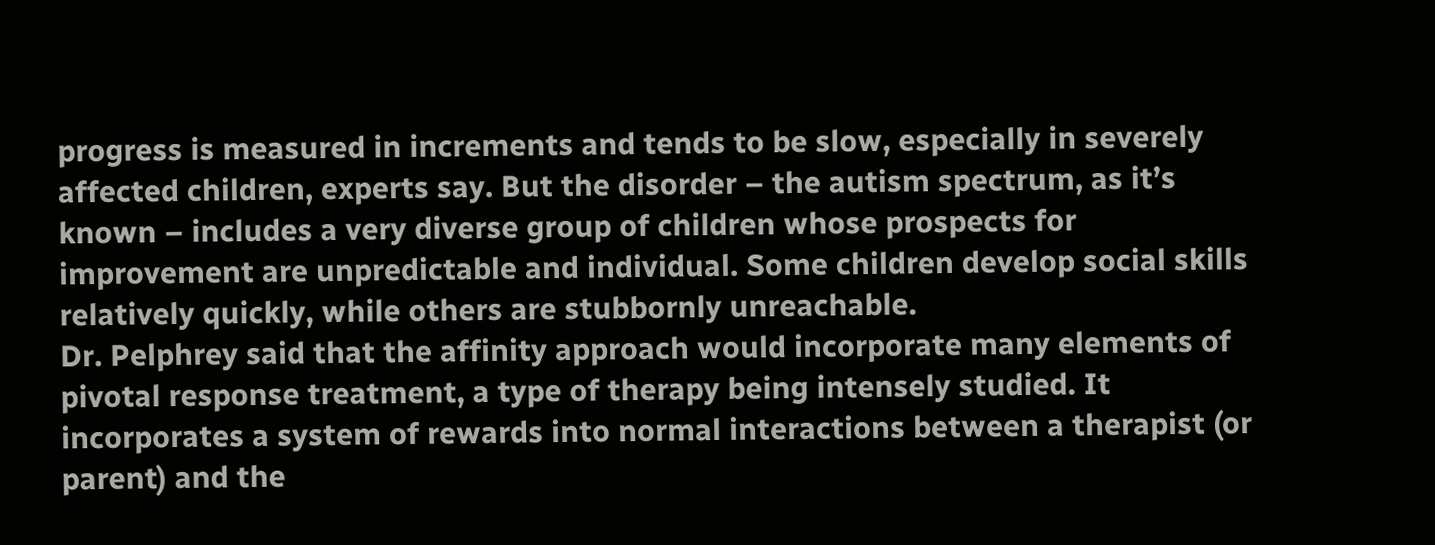progress is measured in increments and tends to be slow, especially in severely affected children, experts say. But the disorder – the autism spectrum, as it’s known – includes a very diverse group of children whose prospects for improvement are unpredictable and individual. Some children develop social skills relatively quickly, while others are stubbornly unreachable.
Dr. Pelphrey said that the affinity approach would incorporate many elements of pivotal response treatment, a type of therapy being intensely studied. It incorporates a system of rewards into normal interactions between a therapist (or parent) and the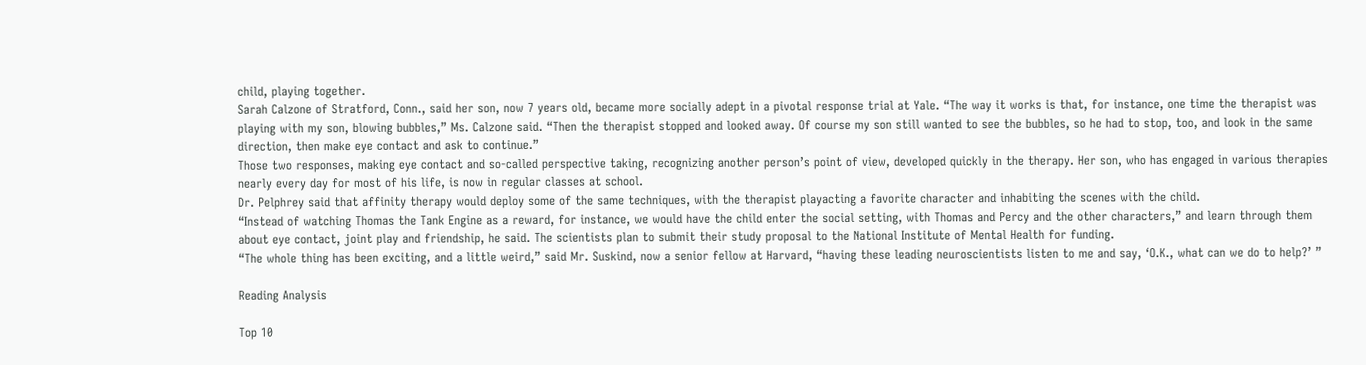child, playing together.
Sarah Calzone of Stratford, Conn., said her son, now 7 years old, became more socially adept in a pivotal response trial at Yale. “The way it works is that, for instance, one time the therapist was playing with my son, blowing bubbles,” Ms. Calzone said. “Then the therapist stopped and looked away. Of course my son still wanted to see the bubbles, so he had to stop, too, and look in the same direction, then make eye contact and ask to continue.”
Those two responses, making eye contact and so-called perspective taking, recognizing another person’s point of view, developed quickly in the therapy. Her son, who has engaged in various therapies nearly every day for most of his life, is now in regular classes at school.
Dr. Pelphrey said that affinity therapy would deploy some of the same techniques, with the therapist playacting a favorite character and inhabiting the scenes with the child.
“Instead of watching Thomas the Tank Engine as a reward, for instance, we would have the child enter the social setting, with Thomas and Percy and the other characters,” and learn through them about eye contact, joint play and friendship, he said. The scientists plan to submit their study proposal to the National Institute of Mental Health for funding.
“The whole thing has been exciting, and a little weird,” said Mr. Suskind, now a senior fellow at Harvard, “having these leading neuroscientists listen to me and say, ‘O.K., what can we do to help?’ ”

Reading Analysis

Top 10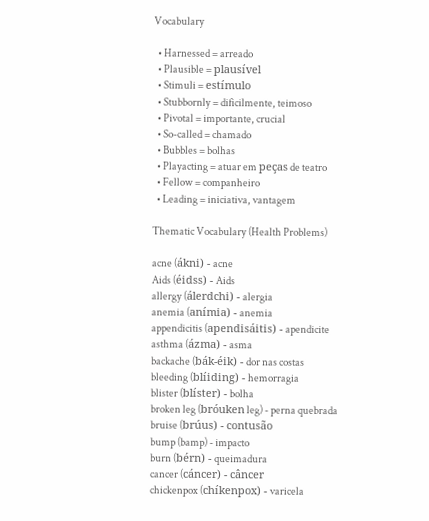Vocabulary

  • Harnessed = arreado
  • Plausible = plausível
  • Stimuli = estímulo
  • Stubbornly = dificilmente, teimoso
  • Pivotal = importante, crucial
  • So-called = chamado
  • Bubbles = bolhas
  • Playacting = atuar em peças de teatro
  • Fellow = companheiro
  • Leading = iniciativa, vantagem

Thematic Vocabulary (Health Problems)

acne (ákni) - acne
Aids (éidss) - Aids
allergy (álerdchi) - alergia
anemia (anímia) - anemia
appendicitis (apendisáitis) - apendicite
asthma (ázma) - asma
backache (bák-éik) - dor nas costas
bleeding (blíiding) - hemorragia
blister (blíster) - bolha
broken leg (bróuken leg) - perna quebrada
bruise (brúus) - contusão
bump (bamp) - impacto
burn (bérn) - queimadura
cancer (cáncer) - câncer
chickenpox (chíkenpox) - varicela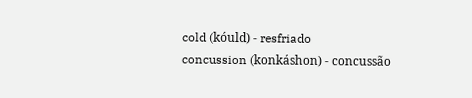cold (kóuld) - resfriado
concussion (konkáshon) - concussão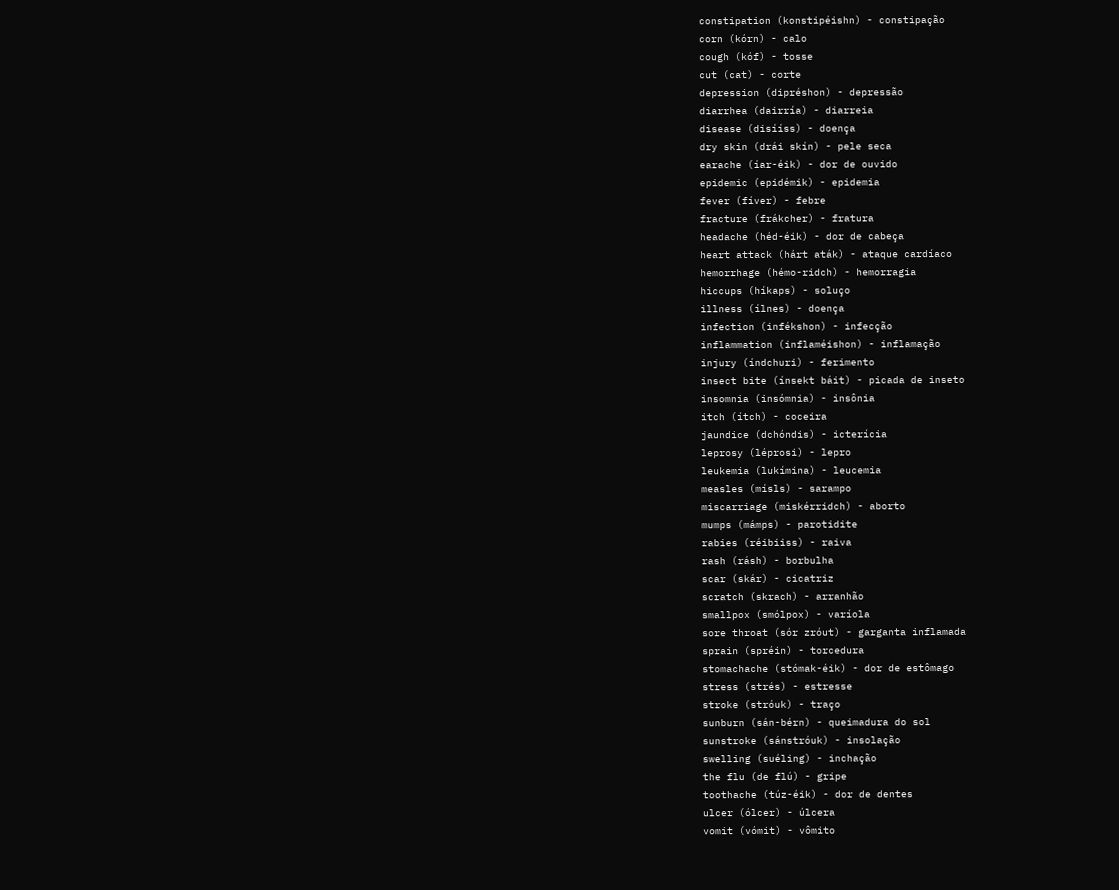constipation (konstipéishn) - constipação
corn (kórn) - calo
cough (kóf) - tosse
cut (cat) - corte
depression (dipréshon) - depressão
diarrhea (dairría) - diarreia
disease (disííss) - doença
dry skin (drái skín) - pele seca
earache (íar-éik) - dor de ouvido
epidemic (epidémik) - epidemia
fever (fíver) - febre
fracture (frákcher) - fratura
headache (héd-éik) - dor de cabeça
heart attack (hárt aták) - ataque cardíaco
hemorrhage (hémo-ridch) - hemorragia
hiccups (híkaps) - soluço
illness (ílnes) - doença
infection (infékshon) - infecção
inflammation (inflaméishon) - inflamação
injury (índchuri) - ferimento
insect bite (ínsekt báit) - picada de inseto
insomnia (insómnia) - insônia
itch (ítch) - coceira
jaundice (dchóndis) - icterícia
leprosy (léprosi) - lepro
leukemia (lukímina) - leucemia
measles (mísls) - sarampo
miscarriage (miskérridch) - aborto
mumps (mámps) - parotidite
rabies (réibiiss) - raiva
rash (rásh) - borbulha
scar (skár) - cicatriz
scratch (skrach) - arranhão
smallpox (smólpox) - varíola
sore throat (sór zróut) - garganta inflamada
sprain (spréin) - torcedura
stomachache (stómak-éik) - dor de estômago
stress (strés) - estresse
stroke (stróuk) - traço
sunburn (sán-bérn) - queimadura do sol
sunstroke (sánstróuk) - insolação
swelling (suéling) - inchação
the flu (de flú) - gripe
toothache (túz-éik) - dor de dentes
ulcer (ólcer) - úlcera
vomit (vómit) - vômito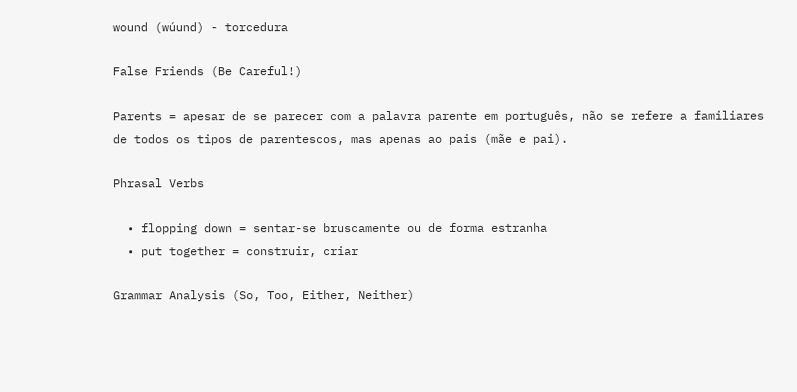wound (wúund) - torcedura

False Friends (Be Careful!)

Parents = apesar de se parecer com a palavra parente em português, não se refere a familiares de todos os tipos de parentescos, mas apenas ao pais (mãe e pai).

Phrasal Verbs

  • flopping down = sentar-se bruscamente ou de forma estranha
  • put together = construir, criar

Grammar Analysis (So, Too, Either, Neither)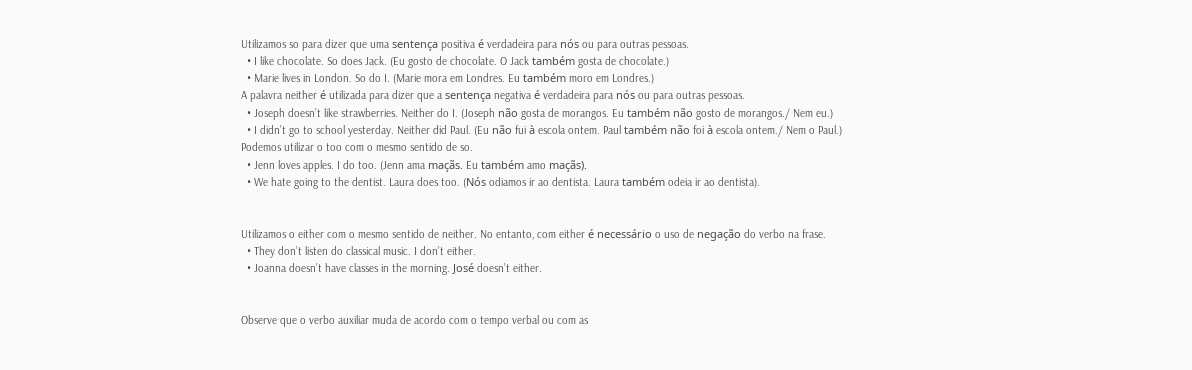Utilizamos so para dizer que uma sentença positiva é verdadeira para nós ou para outras pessoas.
  • I like chocolate. So does Jack. (Eu gosto de chocolate. O Jack também gosta de chocolate.)
  • Marie lives in London. So do I. (Marie mora em Londres. Eu também moro em Londres.)
A palavra neither é utilizada para dizer que a sentença negativa é verdadeira para nós ou para outras pessoas.
  • Joseph doesn’t like strawberries. Neither do I. (Joseph não gosta de morangos. Eu também não gosto de morangos./ Nem eu.)
  • I didn’t go to school yesterday. Neither did Paul. (Eu não fui à escola ontem. Paul também não foi à escola ontem./ Nem o Paul.)
Podemos utilizar o too com o mesmo sentido de so.
  • Jenn loves apples. I do too. (Jenn ama maçãs. Eu também amo maçãs).
  • We hate going to the dentist. Laura does too. (Nós odiamos ir ao dentista. Laura também odeia ir ao dentista).


Utilizamos o either com o mesmo sentido de neither. No entanto, com either é necessário o uso de negação do verbo na frase.
  • They don’t listen do classical music. I don’t either.
  • Joanna doesn’t have classes in the morning. José doesn’t either.


Observe que o verbo auxiliar muda de acordo com o tempo verbal ou com as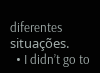diferentes situações.
  • I didn’t go to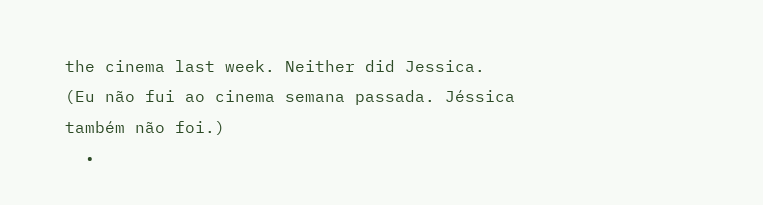the cinema last week. Neither did Jessica. (Eu não fui ao cinema semana passada. Jéssica também não foi.)
  •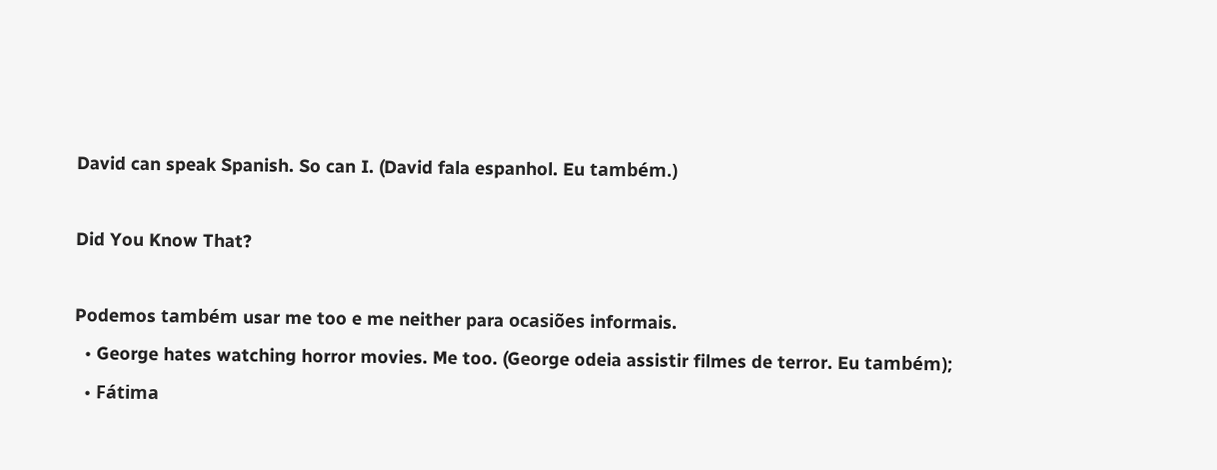David can speak Spanish. So can I. (David fala espanhol. Eu também.)

Did You Know That?

Podemos também usar me too e me neither para ocasiões informais.
  • George hates watching horror movies. Me too. (George odeia assistir filmes de terror. Eu também);
  • Fátima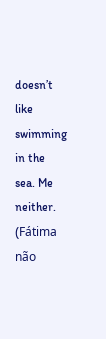doesn’t like swimming in the sea. Me neither. (Fátima não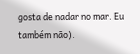gosta de nadar no mar. Eu também não).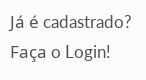Já é cadastrado? Faça o Login!